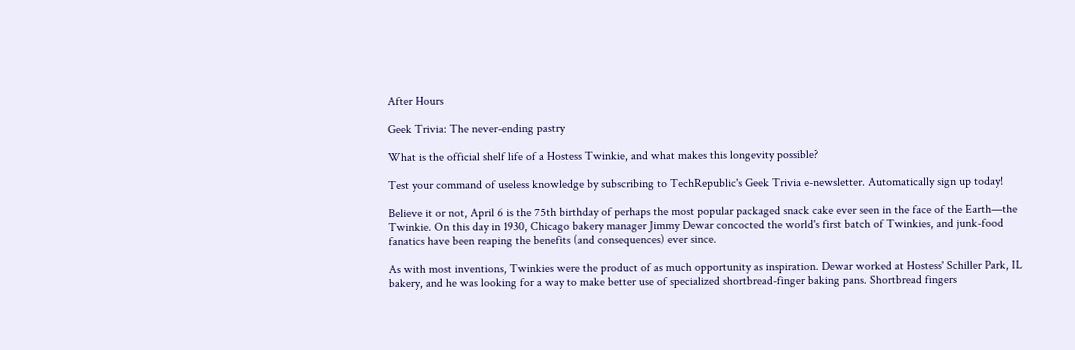After Hours

Geek Trivia: The never-ending pastry

What is the official shelf life of a Hostess Twinkie, and what makes this longevity possible?

Test your command of useless knowledge by subscribing to TechRepublic's Geek Trivia e-newsletter. Automatically sign up today!

Believe it or not, April 6 is the 75th birthday of perhaps the most popular packaged snack cake ever seen in the face of the Earth—the Twinkie. On this day in 1930, Chicago bakery manager Jimmy Dewar concocted the world's first batch of Twinkies, and junk-food fanatics have been reaping the benefits (and consequences) ever since.

As with most inventions, Twinkies were the product of as much opportunity as inspiration. Dewar worked at Hostess' Schiller Park, IL bakery, and he was looking for a way to make better use of specialized shortbread-finger baking pans. Shortbread fingers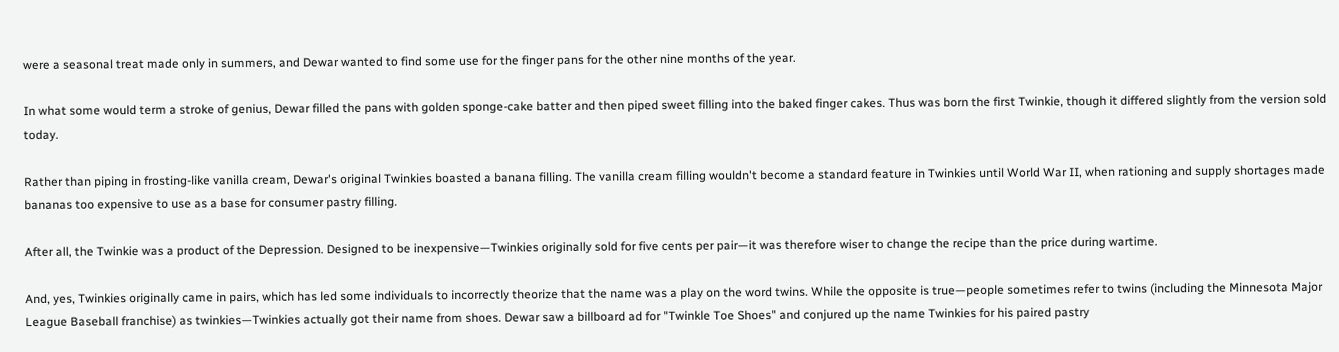were a seasonal treat made only in summers, and Dewar wanted to find some use for the finger pans for the other nine months of the year.

In what some would term a stroke of genius, Dewar filled the pans with golden sponge-cake batter and then piped sweet filling into the baked finger cakes. Thus was born the first Twinkie, though it differed slightly from the version sold today.

Rather than piping in frosting-like vanilla cream, Dewar's original Twinkies boasted a banana filling. The vanilla cream filling wouldn't become a standard feature in Twinkies until World War II, when rationing and supply shortages made bananas too expensive to use as a base for consumer pastry filling.

After all, the Twinkie was a product of the Depression. Designed to be inexpensive—Twinkies originally sold for five cents per pair—it was therefore wiser to change the recipe than the price during wartime.

And, yes, Twinkies originally came in pairs, which has led some individuals to incorrectly theorize that the name was a play on the word twins. While the opposite is true—people sometimes refer to twins (including the Minnesota Major League Baseball franchise) as twinkies—Twinkies actually got their name from shoes. Dewar saw a billboard ad for "Twinkle Toe Shoes" and conjured up the name Twinkies for his paired pastry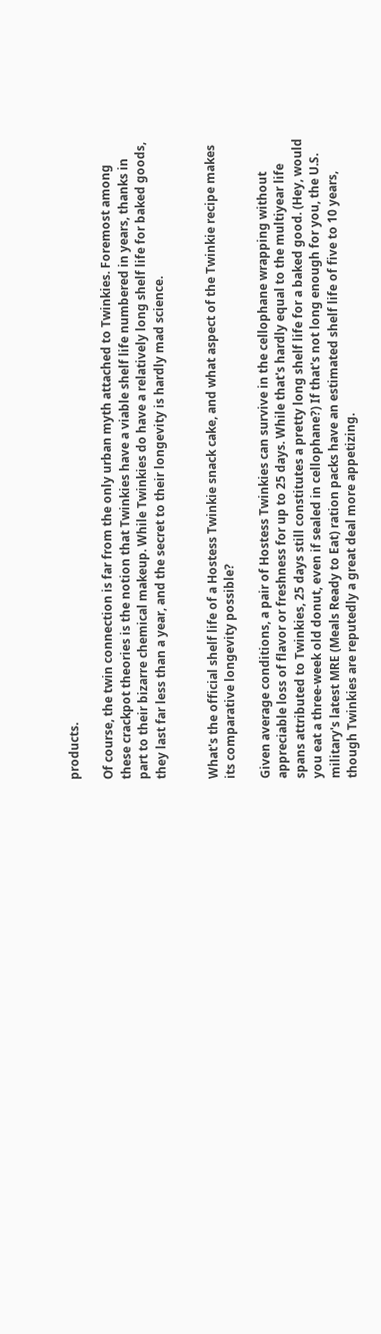products.

Of course, the twin connection is far from the only urban myth attached to Twinkies. Foremost among these crackpot theories is the notion that Twinkies have a viable shelf life numbered in years, thanks in part to their bizarre chemical makeup. While Twinkies do have a relatively long shelf life for baked goods, they last far less than a year, and the secret to their longevity is hardly mad science.


What's the official shelf life of a Hostess Twinkie snack cake, and what aspect of the Twinkie recipe makes its comparative longevity possible?

Given average conditions, a pair of Hostess Twinkies can survive in the cellophane wrapping without appreciable loss of flavor or freshness for up to 25 days. While that's hardly equal to the multiyear life spans attributed to Twinkies, 25 days still constitutes a pretty long shelf life for a baked good. (Hey, would you eat a three-week old donut, even if sealed in cellophane?) If that's not long enough for you, the U.S. military's latest MRE (Meals Ready to Eat) ration packs have an estimated shelf life of five to 10 years, though Twinkies are reputedly a great deal more appetizing.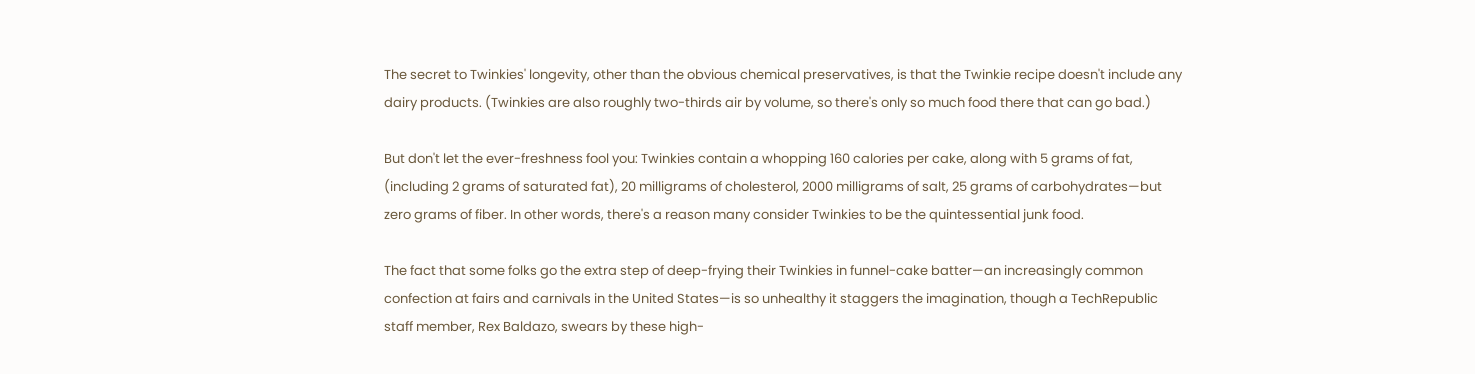The secret to Twinkies' longevity, other than the obvious chemical preservatives, is that the Twinkie recipe doesn't include any dairy products. (Twinkies are also roughly two-thirds air by volume, so there's only so much food there that can go bad.)

But don't let the ever-freshness fool you: Twinkies contain a whopping 160 calories per cake, along with 5 grams of fat, (including 2 grams of saturated fat), 20 milligrams of cholesterol, 2000 milligrams of salt, 25 grams of carbohydrates—but zero grams of fiber. In other words, there's a reason many consider Twinkies to be the quintessential junk food.

The fact that some folks go the extra step of deep-frying their Twinkies in funnel-cake batter—an increasingly common confection at fairs and carnivals in the United States—is so unhealthy it staggers the imagination, though a TechRepublic staff member, Rex Baldazo, swears by these high-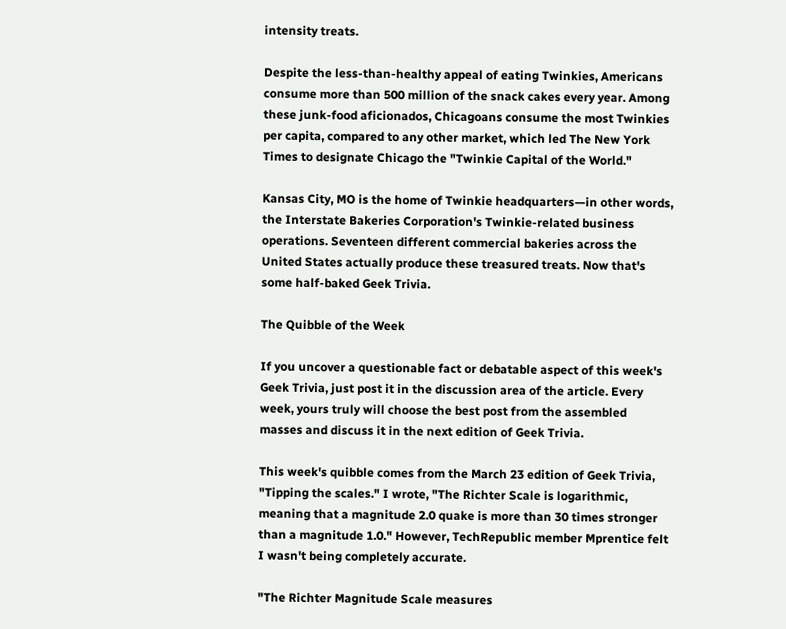intensity treats.

Despite the less-than-healthy appeal of eating Twinkies, Americans consume more than 500 million of the snack cakes every year. Among these junk-food aficionados, Chicagoans consume the most Twinkies per capita, compared to any other market, which led The New York Times to designate Chicago the "Twinkie Capital of the World."

Kansas City, MO is the home of Twinkie headquarters—in other words, the Interstate Bakeries Corporation's Twinkie-related business operations. Seventeen different commercial bakeries across the United States actually produce these treasured treats. Now that's some half-baked Geek Trivia.

The Quibble of the Week

If you uncover a questionable fact or debatable aspect of this week's Geek Trivia, just post it in the discussion area of the article. Every week, yours truly will choose the best post from the assembled masses and discuss it in the next edition of Geek Trivia.

This week's quibble comes from the March 23 edition of Geek Trivia, "Tipping the scales." I wrote, "The Richter Scale is logarithmic, meaning that a magnitude 2.0 quake is more than 30 times stronger than a magnitude 1.0." However, TechRepublic member Mprentice felt I wasn't being completely accurate.

"The Richter Magnitude Scale measures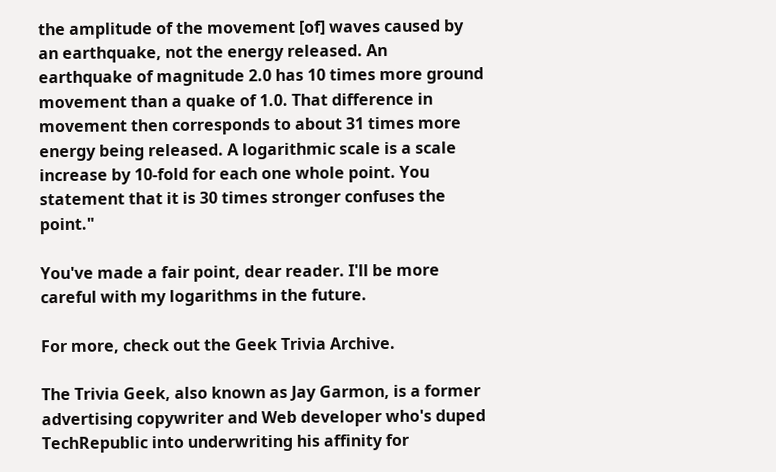the amplitude of the movement [of] waves caused by an earthquake, not the energy released. An earthquake of magnitude 2.0 has 10 times more ground movement than a quake of 1.0. That difference in movement then corresponds to about 31 times more energy being released. A logarithmic scale is a scale increase by 10-fold for each one whole point. You statement that it is 30 times stronger confuses the point."

You've made a fair point, dear reader. I'll be more careful with my logarithms in the future.

For more, check out the Geek Trivia Archive.

The Trivia Geek, also known as Jay Garmon, is a former advertising copywriter and Web developer who's duped TechRepublic into underwriting his affinity for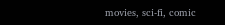movies, sci-fi, comic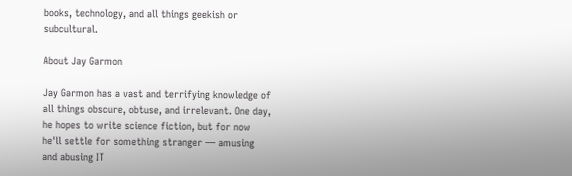books, technology, and all things geekish or subcultural.

About Jay Garmon

Jay Garmon has a vast and terrifying knowledge of all things obscure, obtuse, and irrelevant. One day, he hopes to write science fiction, but for now he'll settle for something stranger — amusing and abusing IT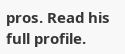pros. Read his full profile.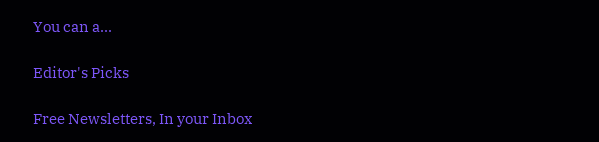You can a...

Editor's Picks

Free Newsletters, In your Inbox